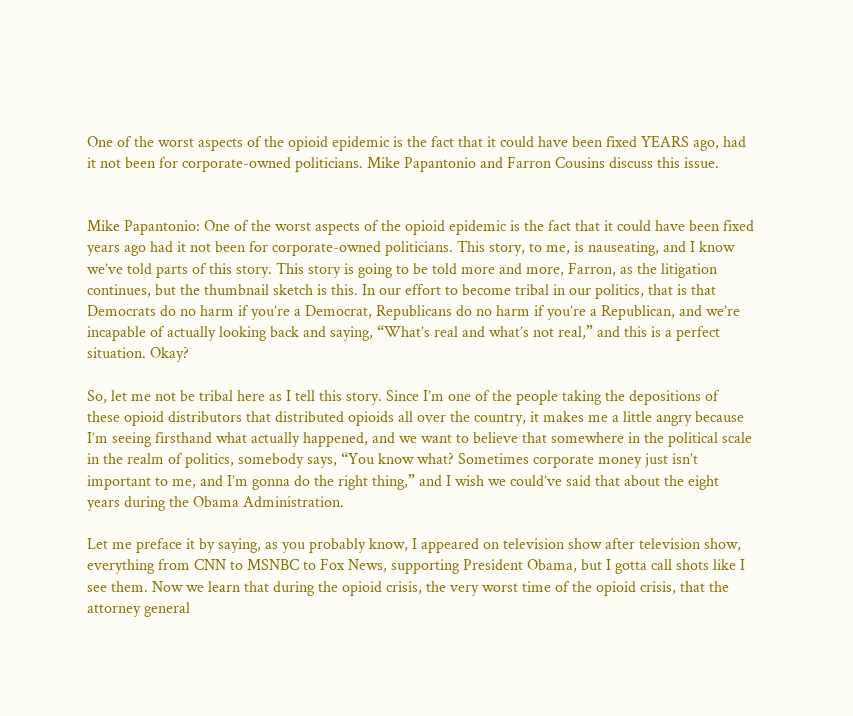One of the worst aspects of the opioid epidemic is the fact that it could have been fixed YEARS ago, had it not been for corporate-owned politicians. Mike Papantonio and Farron Cousins discuss this issue.


Mike Papantonio: One of the worst aspects of the opioid epidemic is the fact that it could have been fixed years ago had it not been for corporate-owned politicians. This story, to me, is nauseating, and I know we’ve told parts of this story. This story is going to be told more and more, Farron, as the litigation continues, but the thumbnail sketch is this. In our effort to become tribal in our politics, that is that Democrats do no harm if you’re a Democrat, Republicans do no harm if you’re a Republican, and we’re incapable of actually looking back and saying, “What’s real and what’s not real,” and this is a perfect situation. Okay?

So, let me not be tribal here as I tell this story. Since I’m one of the people taking the depositions of these opioid distributors that distributed opioids all over the country, it makes me a little angry because I’m seeing firsthand what actually happened, and we want to believe that somewhere in the political scale in the realm of politics, somebody says, “You know what? Sometimes corporate money just isn’t important to me, and I’m gonna do the right thing,” and I wish we could’ve said that about the eight years during the Obama Administration.

Let me preface it by saying, as you probably know, I appeared on television show after television show, everything from CNN to MSNBC to Fox News, supporting President Obama, but I gotta call shots like I see them. Now we learn that during the opioid crisis, the very worst time of the opioid crisis, that the attorney general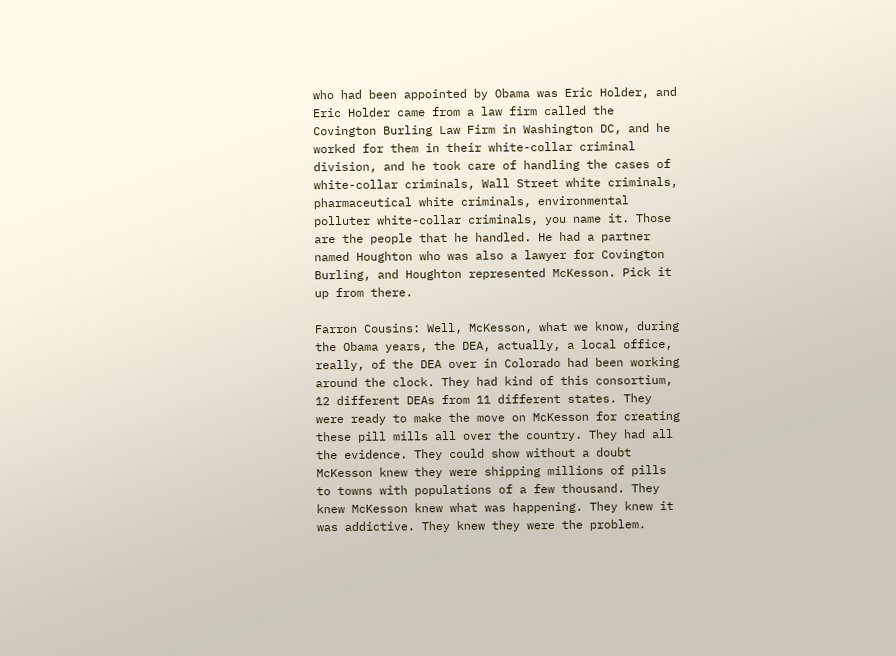who had been appointed by Obama was Eric Holder, and Eric Holder came from a law firm called the Covington Burling Law Firm in Washington DC, and he worked for them in their white-collar criminal division, and he took care of handling the cases of white-collar criminals, Wall Street white criminals, pharmaceutical white criminals, environmental polluter white-collar criminals, you name it. Those are the people that he handled. He had a partner named Houghton who was also a lawyer for Covington Burling, and Houghton represented McKesson. Pick it up from there.

Farron Cousins: Well, McKesson, what we know, during the Obama years, the DEA, actually, a local office, really, of the DEA over in Colorado had been working around the clock. They had kind of this consortium, 12 different DEAs from 11 different states. They were ready to make the move on McKesson for creating these pill mills all over the country. They had all the evidence. They could show without a doubt McKesson knew they were shipping millions of pills to towns with populations of a few thousand. They knew McKesson knew what was happening. They knew it was addictive. They knew they were the problem.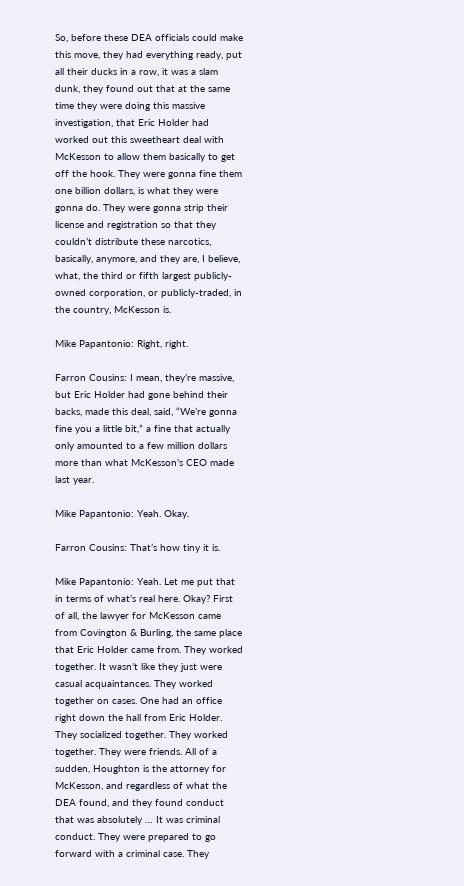So, before these DEA officials could make this move, they had everything ready, put all their ducks in a row, it was a slam dunk, they found out that at the same time they were doing this massive investigation, that Eric Holder had worked out this sweetheart deal with McKesson to allow them basically to get off the hook. They were gonna fine them one billion dollars, is what they were gonna do. They were gonna strip their license and registration so that they couldn’t distribute these narcotics, basically, anymore, and they are, I believe, what, the third or fifth largest publicly-owned corporation, or publicly-traded, in the country, McKesson is.

Mike Papantonio: Right, right.

Farron Cousins: I mean, they’re massive, but Eric Holder had gone behind their backs, made this deal, said, “We’re gonna fine you a little bit,” a fine that actually only amounted to a few million dollars more than what McKesson’s CEO made last year.

Mike Papantonio: Yeah. Okay.

Farron Cousins: That’s how tiny it is.

Mike Papantonio: Yeah. Let me put that in terms of what’s real here. Okay? First of all, the lawyer for McKesson came from Covington & Burling, the same place that Eric Holder came from. They worked together. It wasn’t like they just were casual acquaintances. They worked together on cases. One had an office right down the hall from Eric Holder. They socialized together. They worked together. They were friends. All of a sudden, Houghton is the attorney for McKesson, and regardless of what the DEA found, and they found conduct that was absolutely … It was criminal conduct. They were prepared to go forward with a criminal case. They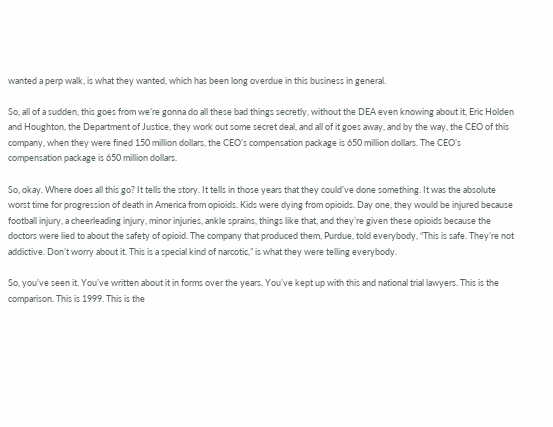wanted a perp walk, is what they wanted, which has been long overdue in this business in general.

So, all of a sudden, this goes from we’re gonna do all these bad things secretly, without the DEA even knowing about it, Eric Holden and Houghton, the Department of Justice, they work out some secret deal, and all of it goes away, and by the way, the CEO of this company, when they were fined 150 million dollars, the CEO’s compensation package is 650 million dollars. The CEO’s compensation package is 650 million dollars.

So, okay. Where does all this go? It tells the story. It tells in those years that they could’ve done something. It was the absolute worst time for progression of death in America from opioids. Kids were dying from opioids. Day one, they would be injured because football injury, a cheerleading injury, minor injuries, ankle sprains, things like that, and they’re given these opioids because the doctors were lied to about the safety of opioid. The company that produced them, Purdue, told everybody, “This is safe. They’re not addictive. Don’t worry about it. This is a special kind of narcotic,” is what they were telling everybody.

So, you’ve seen it. You’ve written about it in forms over the years. You’ve kept up with this and national trial lawyers. This is the comparison. This is 1999. This is the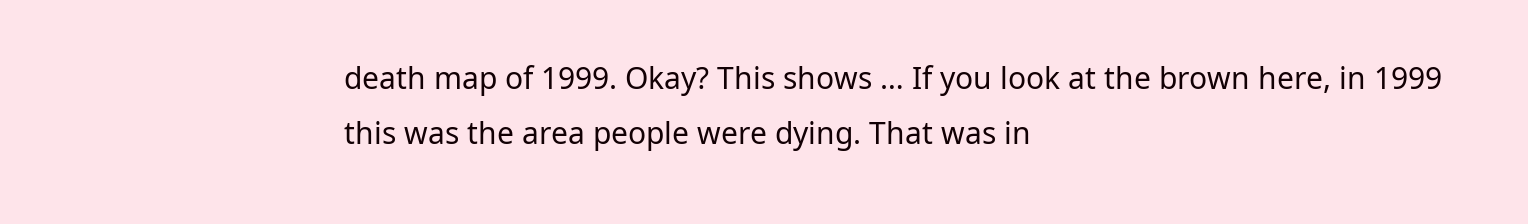death map of 1999. Okay? This shows … If you look at the brown here, in 1999 this was the area people were dying. That was in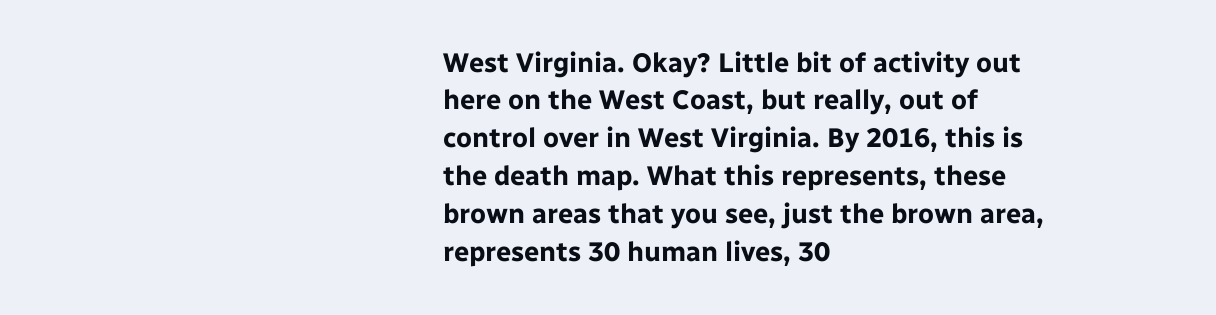West Virginia. Okay? Little bit of activity out here on the West Coast, but really, out of control over in West Virginia. By 2016, this is the death map. What this represents, these brown areas that you see, just the brown area, represents 30 human lives, 30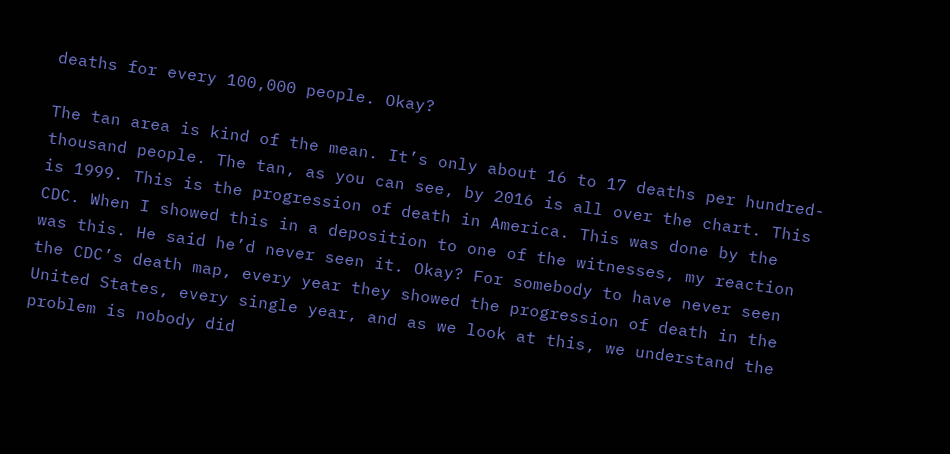deaths for every 100,000 people. Okay?

The tan area is kind of the mean. It’s only about 16 to 17 deaths per hundred-thousand people. The tan, as you can see, by 2016 is all over the chart. This is 1999. This is the progression of death in America. This was done by the CDC. When I showed this in a deposition to one of the witnesses, my reaction was this. He said he’d never seen it. Okay? For somebody to have never seen the CDC’s death map, every year they showed the progression of death in the United States, every single year, and as we look at this, we understand the problem is nobody did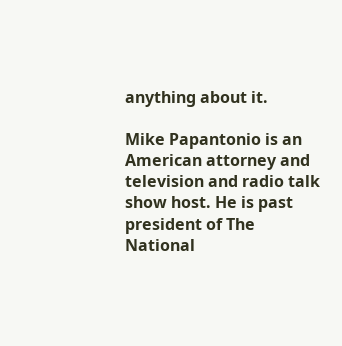anything about it.

Mike Papantonio is an American attorney and television and radio talk show host. He is past president of The National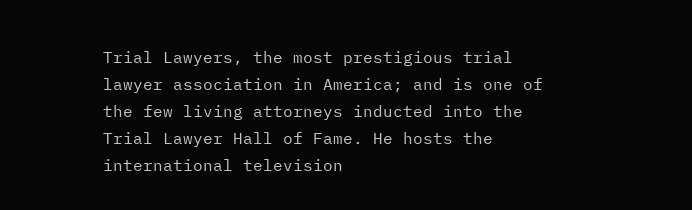Trial Lawyers, the most prestigious trial lawyer association in America; and is one of the few living attorneys inducted into the Trial Lawyer Hall of Fame. He hosts the international television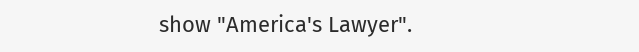show "America's Lawyer".